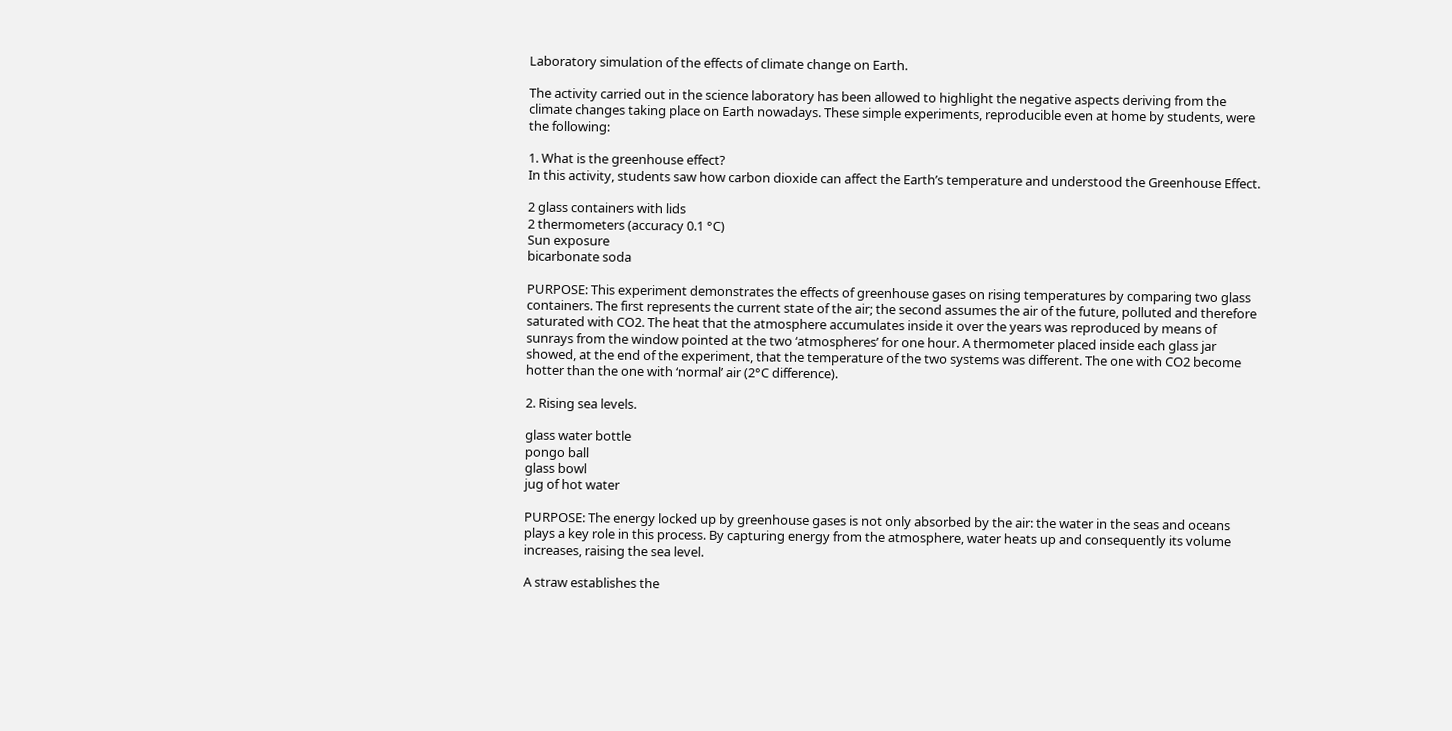Laboratory simulation of the effects of climate change on Earth.

The activity carried out in the science laboratory has been allowed to highlight the negative aspects deriving from the climate changes taking place on Earth nowadays. These simple experiments, reproducible even at home by students, were the following:

1. What is the greenhouse effect?
In this activity, students saw how carbon dioxide can affect the Earth’s temperature and understood the Greenhouse Effect.

2 glass containers with lids
2 thermometers (accuracy 0.1 °C)
Sun exposure
bicarbonate soda

PURPOSE: This experiment demonstrates the effects of greenhouse gases on rising temperatures by comparing two glass containers. The first represents the current state of the air; the second assumes the air of the future, polluted and therefore saturated with CO2. The heat that the atmosphere accumulates inside it over the years was reproduced by means of sunrays from the window pointed at the two ‘atmospheres’ for one hour. A thermometer placed inside each glass jar showed, at the end of the experiment, that the temperature of the two systems was different. The one with CO2 become hotter than the one with ‘normal’ air (2°C difference).

2. Rising sea levels.

glass water bottle
pongo ball
glass bowl
jug of hot water

PURPOSE: The energy locked up by greenhouse gases is not only absorbed by the air: the water in the seas and oceans plays a key role in this process. By capturing energy from the atmosphere, water heats up and consequently its volume increases, raising the sea level.

A straw establishes the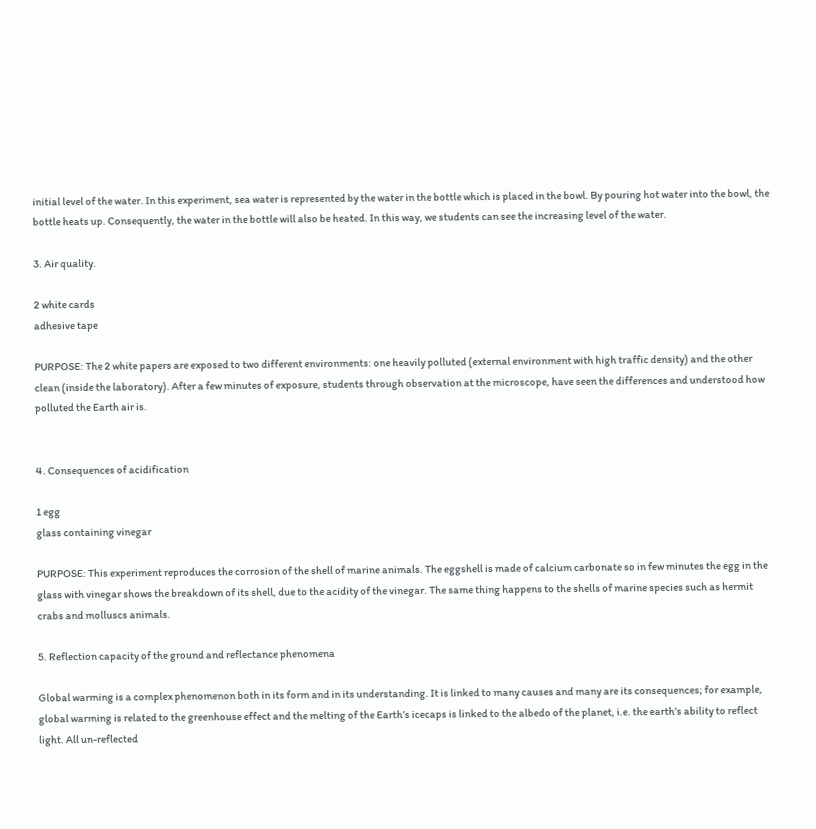initial level of the water. In this experiment, sea water is represented by the water in the bottle which is placed in the bowl. By pouring hot water into the bowl, the bottle heats up. Consequently, the water in the bottle will also be heated. In this way, we students can see the increasing level of the water.

3. Air quality.

2 white cards
adhesive tape

PURPOSE: The 2 white papers are exposed to two different environments: one heavily polluted (external environment with high traffic density) and the other clean (inside the laboratory). After a few minutes of exposure, students through observation at the microscope, have seen the differences and understood how polluted the Earth air is.


4. Consequences of acidification

1 egg
glass containing vinegar

PURPOSE: This experiment reproduces the corrosion of the shell of marine animals. The eggshell is made of calcium carbonate so in few minutes the egg in the glass with vinegar shows the breakdown of its shell, due to the acidity of the vinegar. The same thing happens to the shells of marine species such as hermit crabs and molluscs animals.

5. Reflection capacity of the ground and reflectance phenomena

Global warming is a complex phenomenon both in its form and in its understanding. It is linked to many causes and many are its consequences; for example, global warming is related to the greenhouse effect and the melting of the Earth’s icecaps is linked to the albedo of the planet, i.e. the earth’s ability to reflect light. All un-reflected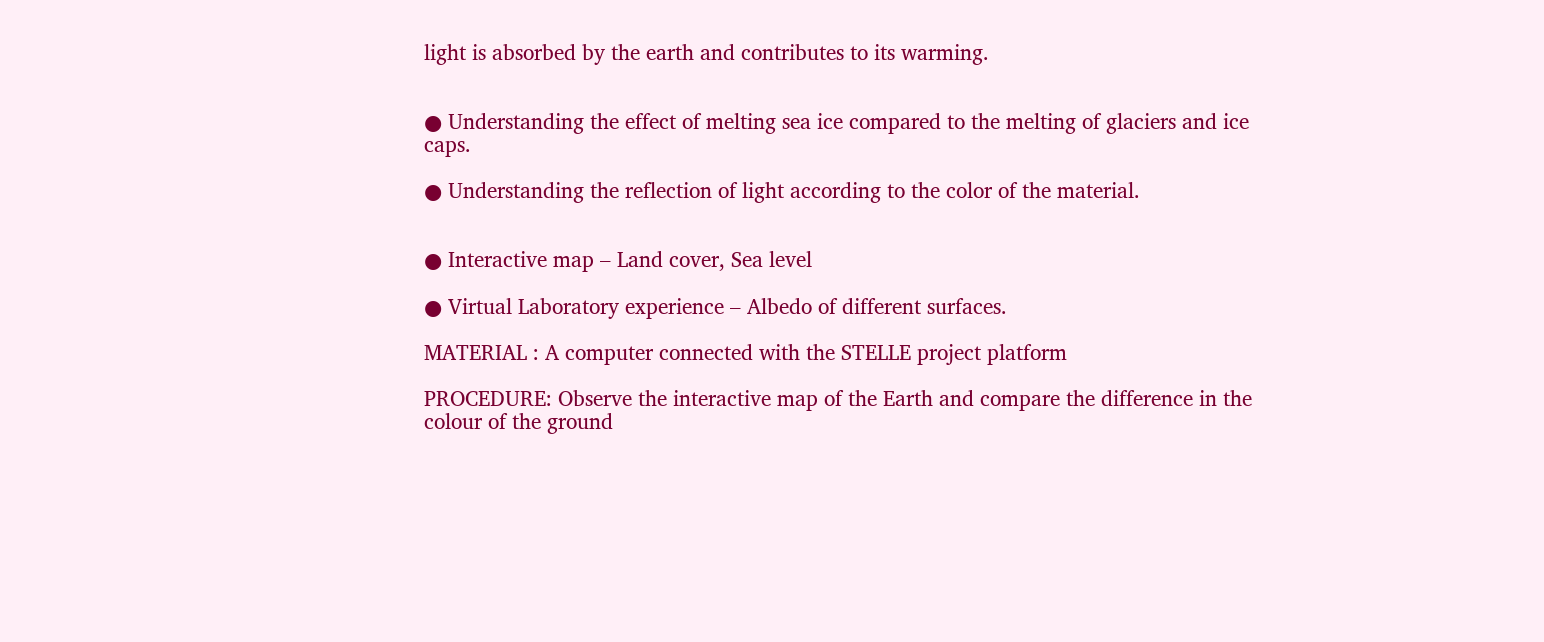light is absorbed by the earth and contributes to its warming.


● Understanding the effect of melting sea ice compared to the melting of glaciers and ice caps.

● Understanding the reflection of light according to the color of the material.


● Interactive map – Land cover, Sea level

● Virtual Laboratory experience – Albedo of different surfaces.

MATERIAL : A computer connected with the STELLE project platform

PROCEDURE: Observe the interactive map of the Earth and compare the difference in the colour of the ground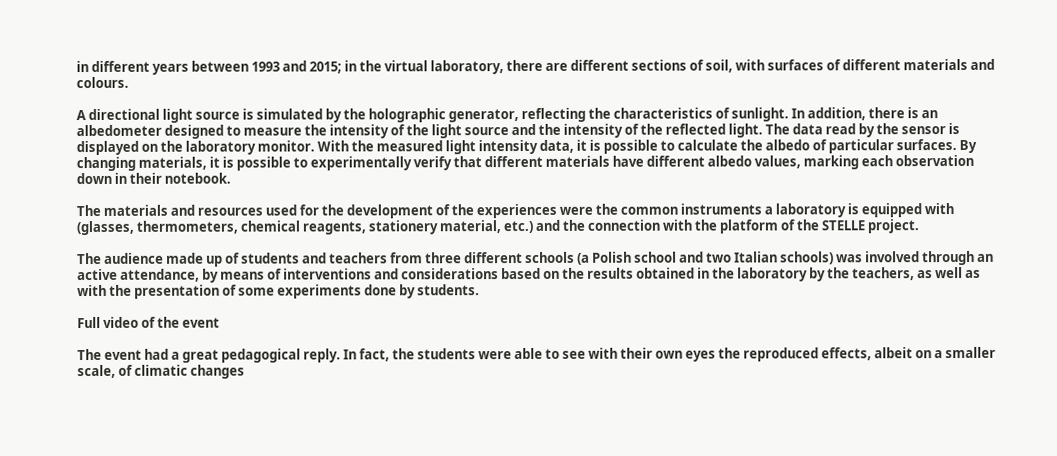in different years between 1993 and 2015; in the virtual laboratory, there are different sections of soil, with surfaces of different materials and colours.

A directional light source is simulated by the holographic generator, reflecting the characteristics of sunlight. In addition, there is an albedometer designed to measure the intensity of the light source and the intensity of the reflected light. The data read by the sensor is displayed on the laboratory monitor. With the measured light intensity data, it is possible to calculate the albedo of particular surfaces. By changing materials, it is possible to experimentally verify that different materials have different albedo values, marking each observation down in their notebook.

The materials and resources used for the development of the experiences were the common instruments a laboratory is equipped with (glasses, thermometers, chemical reagents, stationery material, etc.) and the connection with the platform of the STELLE project.

The audience made up of students and teachers from three different schools (a Polish school and two Italian schools) was involved through an active attendance, by means of interventions and considerations based on the results obtained in the laboratory by the teachers, as well as with the presentation of some experiments done by students.

Full video of the event

The event had a great pedagogical reply. In fact, the students were able to see with their own eyes the reproduced effects, albeit on a smaller scale, of climatic changes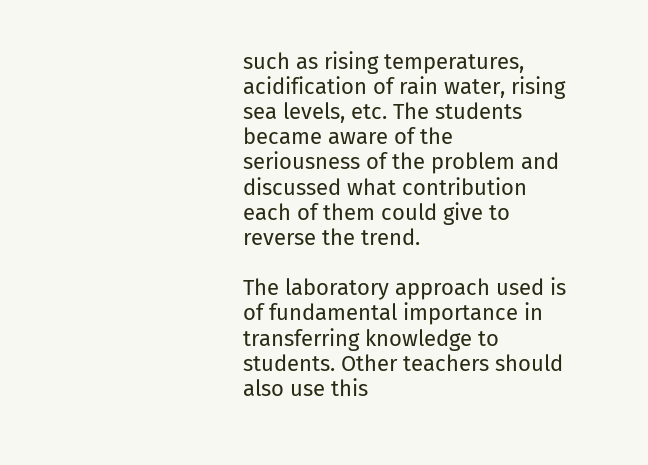such as rising temperatures, acidification of rain water, rising sea levels, etc. The students became aware of the seriousness of the problem and discussed what contribution each of them could give to reverse the trend.

The laboratory approach used is of fundamental importance in transferring knowledge to students. Other teachers should also use this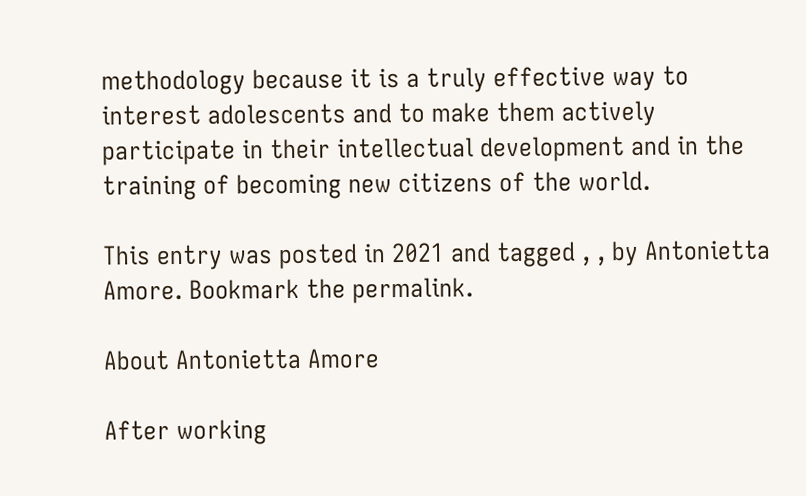methodology because it is a truly effective way to interest adolescents and to make them actively participate in their intellectual development and in the training of becoming new citizens of the world.

This entry was posted in 2021 and tagged , , by Antonietta Amore. Bookmark the permalink.

About Antonietta Amore

After working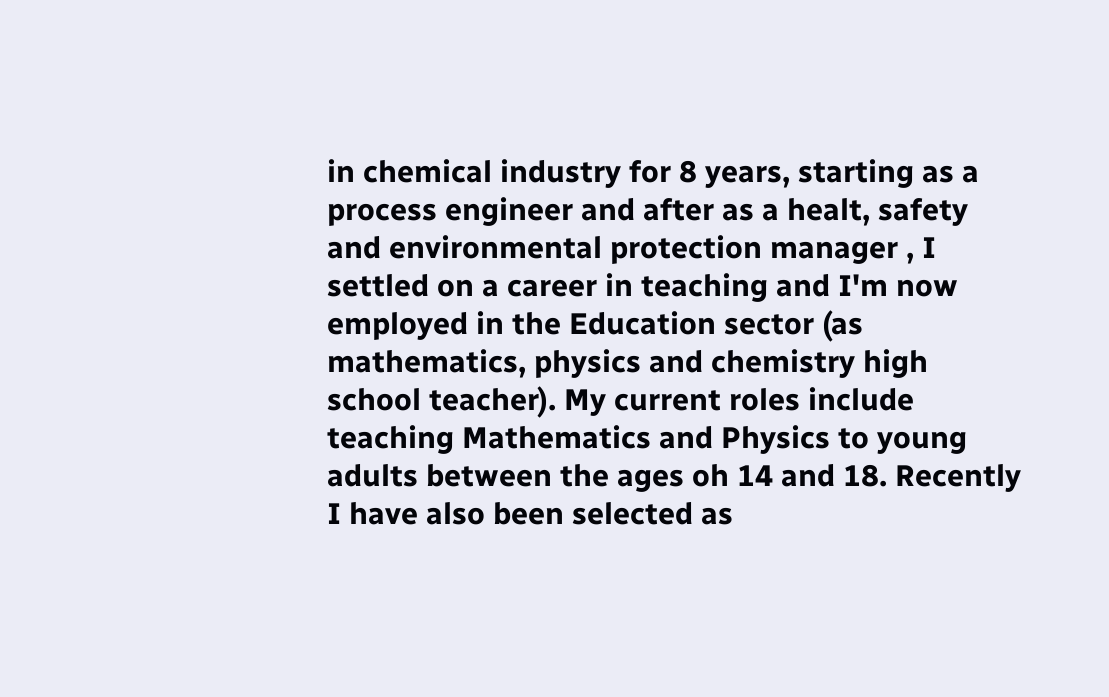in chemical industry for 8 years, starting as a process engineer and after as a healt, safety and environmental protection manager , I settled on a career in teaching and I'm now employed in the Education sector (as mathematics, physics and chemistry high school teacher). My current roles include teaching Mathematics and Physics to young adults between the ages oh 14 and 18. Recently I have also been selected as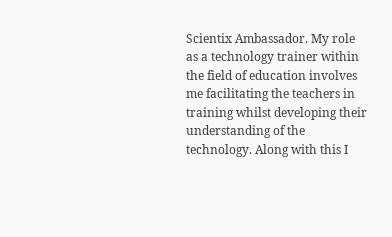Scientix Ambassador. My role as a technology trainer within the field of education involves me facilitating the teachers in training whilst developing their understanding of the technology. Along with this I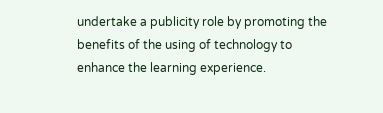undertake a publicity role by promoting the benefits of the using of technology to enhance the learning experience.